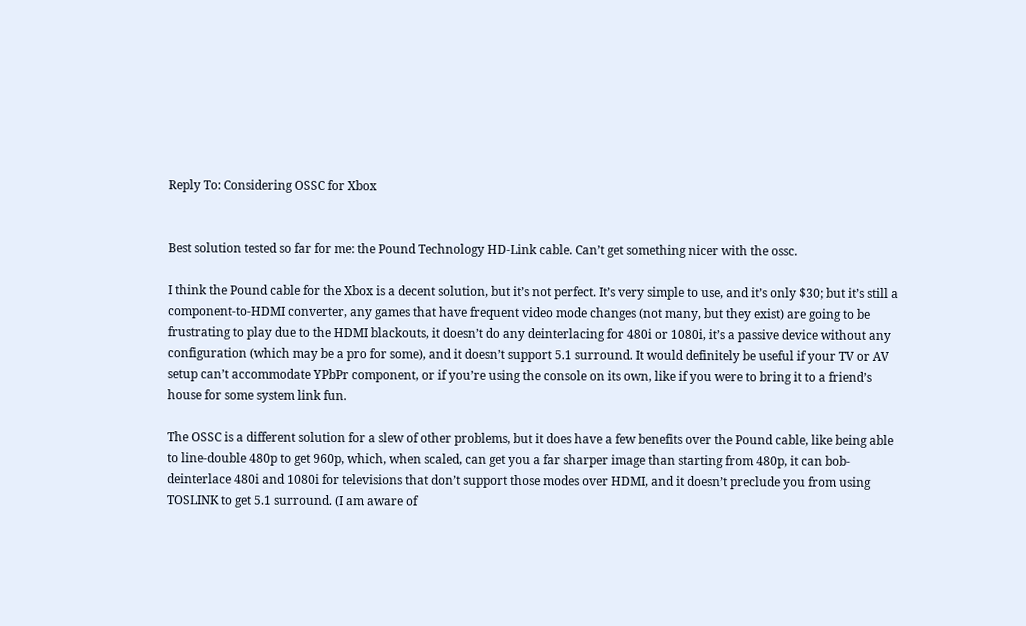Reply To: Considering OSSC for Xbox


Best solution tested so far for me: the Pound Technology HD-Link cable. Can’t get something nicer with the ossc.

I think the Pound cable for the Xbox is a decent solution, but it’s not perfect. It’s very simple to use, and it’s only $30; but it’s still a component-to-HDMI converter, any games that have frequent video mode changes (not many, but they exist) are going to be frustrating to play due to the HDMI blackouts, it doesn’t do any deinterlacing for 480i or 1080i, it’s a passive device without any configuration (which may be a pro for some), and it doesn’t support 5.1 surround. It would definitely be useful if your TV or AV setup can’t accommodate YPbPr component, or if you’re using the console on its own, like if you were to bring it to a friend’s house for some system link fun.

The OSSC is a different solution for a slew of other problems, but it does have a few benefits over the Pound cable, like being able to line-double 480p to get 960p, which, when scaled, can get you a far sharper image than starting from 480p, it can bob-deinterlace 480i and 1080i for televisions that don’t support those modes over HDMI, and it doesn’t preclude you from using TOSLINK to get 5.1 surround. (I am aware of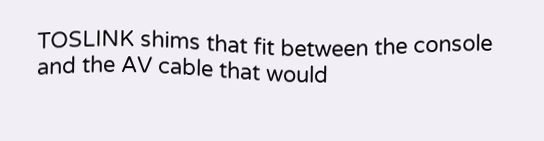TOSLINK shims that fit between the console and the AV cable that would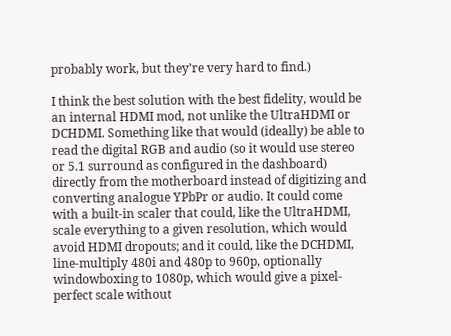probably work, but they’re very hard to find.)

I think the best solution with the best fidelity, would be an internal HDMI mod, not unlike the UltraHDMI or DCHDMI. Something like that would (ideally) be able to read the digital RGB and audio (so it would use stereo or 5.1 surround as configured in the dashboard) directly from the motherboard instead of digitizing and converting analogue YPbPr or audio. It could come with a built-in scaler that could, like the UltraHDMI, scale everything to a given resolution, which would avoid HDMI dropouts; and it could, like the DCHDMI, line-multiply 480i and 480p to 960p, optionally windowboxing to 1080p, which would give a pixel-perfect scale without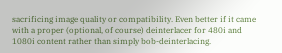sacrificing image quality or compatibility. Even better if it came with a proper (optional, of course) deinterlacer for 480i and 1080i content rather than simply bob-deinterlacing.